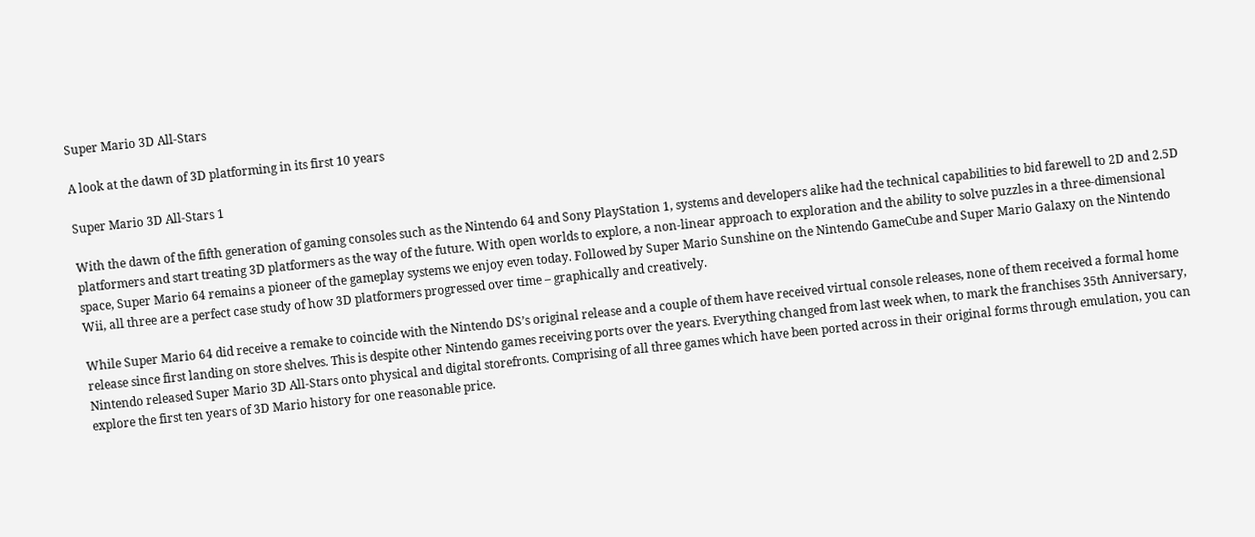Super Mario 3D All-Stars

A look at the dawn of 3D platforming in its first 10 years

Super Mario 3D All-Stars 1

With the dawn of the fifth generation of gaming consoles such as the Nintendo 64 and Sony PlayStation 1, systems and developers alike had the technical capabilities to bid farewell to 2D and 2.5D platformers and start treating 3D platformers as the way of the future. With open worlds to explore, a non-linear approach to exploration and the ability to solve puzzles in a three-dimensional space, Super Mario 64 remains a pioneer of the gameplay systems we enjoy even today. Followed by Super Mario Sunshine on the Nintendo GameCube and Super Mario Galaxy on the Nintendo Wii, all three are a perfect case study of how 3D platformers progressed over time – graphically and creatively.

While Super Mario 64 did receive a remake to coincide with the Nintendo DS’s original release and a couple of them have received virtual console releases, none of them received a formal home release since first landing on store shelves. This is despite other Nintendo games receiving ports over the years. Everything changed from last week when, to mark the franchises 35th Anniversary, Nintendo released Super Mario 3D All-Stars onto physical and digital storefronts. Comprising of all three games which have been ported across in their original forms through emulation, you can explore the first ten years of 3D Mario history for one reasonable price.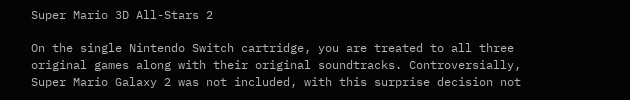Super Mario 3D All-Stars 2

On the single Nintendo Switch cartridge, you are treated to all three original games along with their original soundtracks. Controversially, Super Mario Galaxy 2 was not included, with this surprise decision not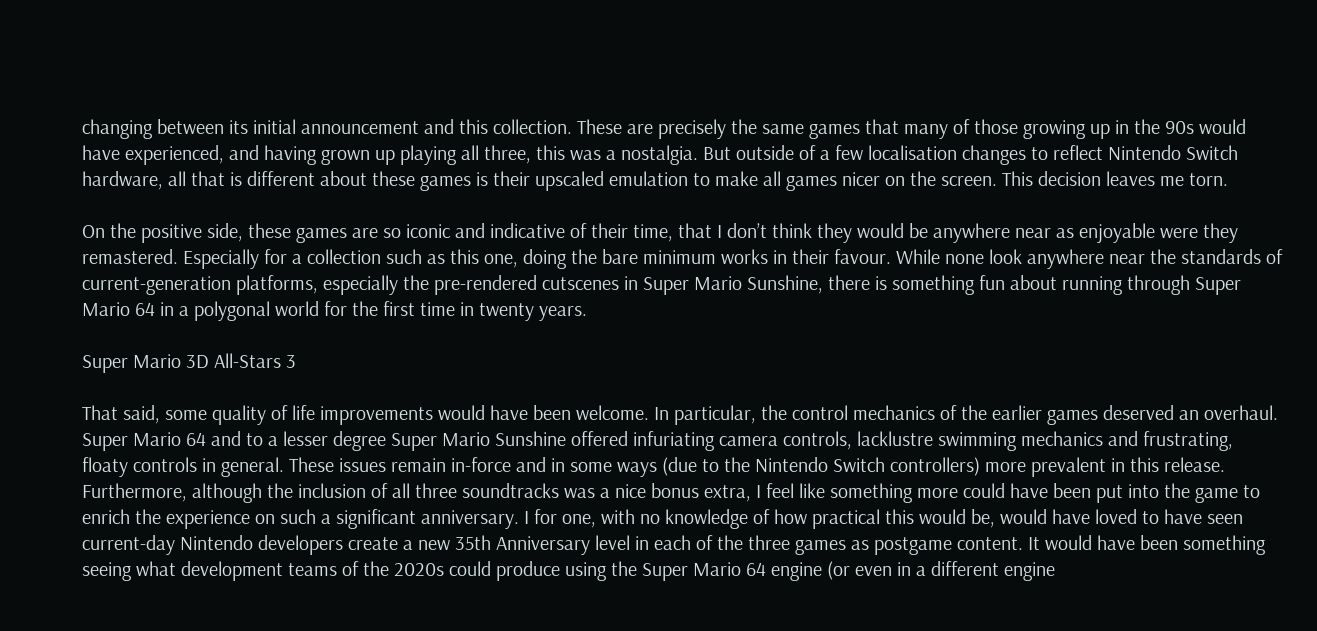changing between its initial announcement and this collection. These are precisely the same games that many of those growing up in the 90s would have experienced, and having grown up playing all three, this was a nostalgia. But outside of a few localisation changes to reflect Nintendo Switch hardware, all that is different about these games is their upscaled emulation to make all games nicer on the screen. This decision leaves me torn.

On the positive side, these games are so iconic and indicative of their time, that I don’t think they would be anywhere near as enjoyable were they remastered. Especially for a collection such as this one, doing the bare minimum works in their favour. While none look anywhere near the standards of current-generation platforms, especially the pre-rendered cutscenes in Super Mario Sunshine, there is something fun about running through Super Mario 64 in a polygonal world for the first time in twenty years.

Super Mario 3D All-Stars 3

That said, some quality of life improvements would have been welcome. In particular, the control mechanics of the earlier games deserved an overhaul. Super Mario 64 and to a lesser degree Super Mario Sunshine offered infuriating camera controls, lacklustre swimming mechanics and frustrating, floaty controls in general. These issues remain in-force and in some ways (due to the Nintendo Switch controllers) more prevalent in this release. Furthermore, although the inclusion of all three soundtracks was a nice bonus extra, I feel like something more could have been put into the game to enrich the experience on such a significant anniversary. I for one, with no knowledge of how practical this would be, would have loved to have seen current-day Nintendo developers create a new 35th Anniversary level in each of the three games as postgame content. It would have been something seeing what development teams of the 2020s could produce using the Super Mario 64 engine (or even in a different engine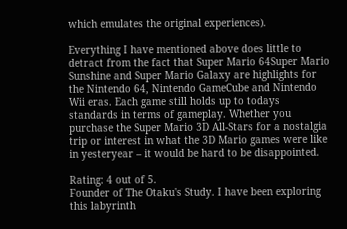which emulates the original experiences).

Everything I have mentioned above does little to detract from the fact that Super Mario 64Super Mario Sunshine and Super Mario Galaxy are highlights for the Nintendo 64, Nintendo GameCube and Nintendo Wii eras. Each game still holds up to todays standards in terms of gameplay. Whether you purchase the Super Mario 3D All-Stars for a nostalgia trip or interest in what the 3D Mario games were like in yesteryear – it would be hard to be disappointed.

Rating: 4 out of 5.
Founder of The Otaku's Study. I have been exploring this labyrinth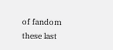of fandom these last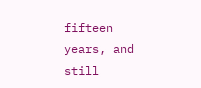fifteen years, and still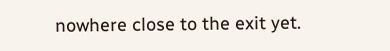nowhere close to the exit yet.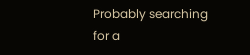Probably searching for a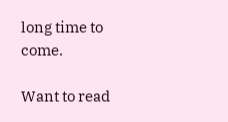long time to come.

Want to read